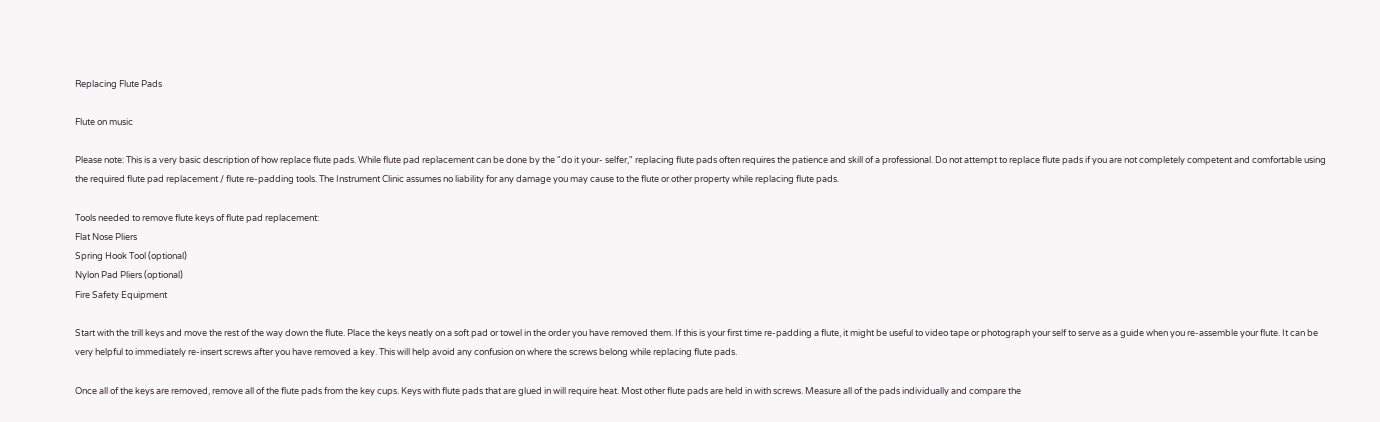Replacing Flute Pads

Flute on music

Please note: This is a very basic description of how replace flute pads. While flute pad replacement can be done by the "do it your- selfer," replacing flute pads often requires the patience and skill of a professional. Do not attempt to replace flute pads if you are not completely competent and comfortable using the required flute pad replacement / flute re-padding tools. The Instrument Clinic assumes no liability for any damage you may cause to the flute or other property while replacing flute pads.

Tools needed to remove flute keys of flute pad replacement:
Flat Nose Pliers
Spring Hook Tool (optional)
Nylon Pad Pliers (optional)
Fire Safety Equipment

Start with the trill keys and move the rest of the way down the flute. Place the keys neatly on a soft pad or towel in the order you have removed them. If this is your first time re-padding a flute, it might be useful to video tape or photograph your self to serve as a guide when you re-assemble your flute. It can be very helpful to immediately re-insert screws after you have removed a key. This will help avoid any confusion on where the screws belong while replacing flute pads.

Once all of the keys are removed, remove all of the flute pads from the key cups. Keys with flute pads that are glued in will require heat. Most other flute pads are held in with screws. Measure all of the pads individually and compare the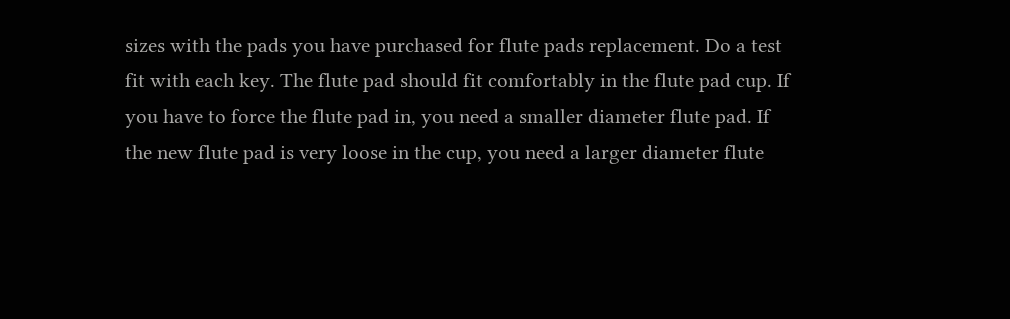sizes with the pads you have purchased for flute pads replacement. Do a test fit with each key. The flute pad should fit comfortably in the flute pad cup. If you have to force the flute pad in, you need a smaller diameter flute pad. If the new flute pad is very loose in the cup, you need a larger diameter flute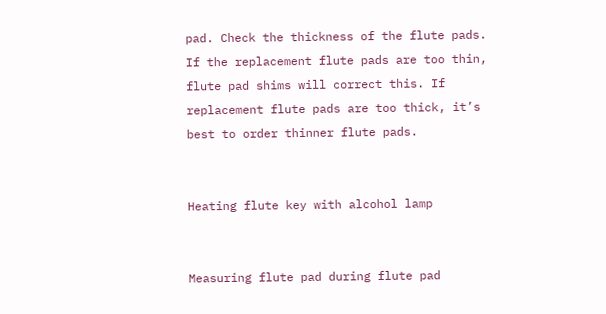pad. Check the thickness of the flute pads. If the replacement flute pads are too thin, flute pad shims will correct this. If replacement flute pads are too thick, it’s best to order thinner flute pads.


Heating flute key with alcohol lamp


Measuring flute pad during flute pad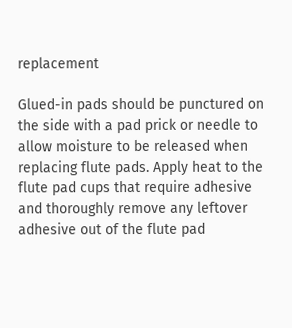replacement

Glued-in pads should be punctured on the side with a pad prick or needle to allow moisture to be released when replacing flute pads. Apply heat to the flute pad cups that require adhesive and thoroughly remove any leftover adhesive out of the flute pad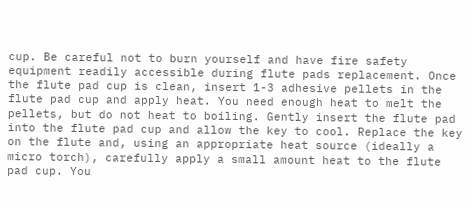cup. Be careful not to burn yourself and have fire safety equipment readily accessible during flute pads replacement. Once the flute pad cup is clean, insert 1-3 adhesive pellets in the flute pad cup and apply heat. You need enough heat to melt the pellets, but do not heat to boiling. Gently insert the flute pad into the flute pad cup and allow the key to cool. Replace the key on the flute and, using an appropriate heat source (ideally a micro torch), carefully apply a small amount heat to the flute pad cup. You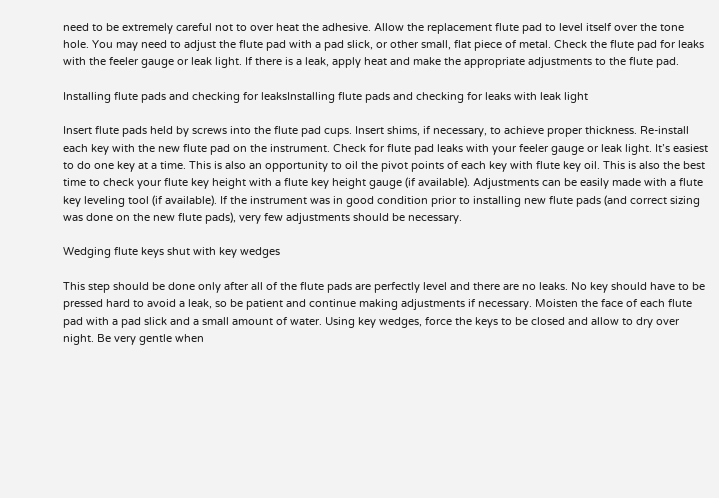need to be extremely careful not to over heat the adhesive. Allow the replacement flute pad to level itself over the tone hole. You may need to adjust the flute pad with a pad slick, or other small, flat piece of metal. Check the flute pad for leaks with the feeler gauge or leak light. If there is a leak, apply heat and make the appropriate adjustments to the flute pad.

Installing flute pads and checking for leaksInstalling flute pads and checking for leaks with leak light

Insert flute pads held by screws into the flute pad cups. Insert shims, if necessary, to achieve proper thickness. Re-install each key with the new flute pad on the instrument. Check for flute pad leaks with your feeler gauge or leak light. It’s easiest to do one key at a time. This is also an opportunity to oil the pivot points of each key with flute key oil. This is also the best time to check your flute key height with a flute key height gauge (if available). Adjustments can be easily made with a flute key leveling tool (if available). If the instrument was in good condition prior to installing new flute pads (and correct sizing was done on the new flute pads), very few adjustments should be necessary.

Wedging flute keys shut with key wedges

This step should be done only after all of the flute pads are perfectly level and there are no leaks. No key should have to be pressed hard to avoid a leak, so be patient and continue making adjustments if necessary. Moisten the face of each flute pad with a pad slick and a small amount of water. Using key wedges, force the keys to be closed and allow to dry over night. Be very gentle when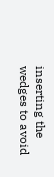inserting the wedges to avoid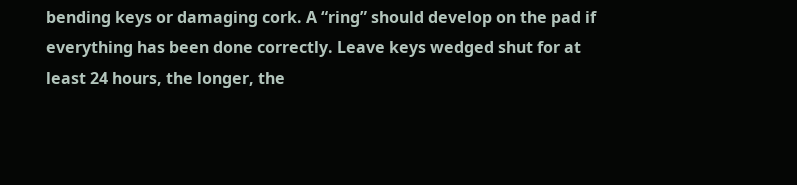bending keys or damaging cork. A “ring” should develop on the pad if everything has been done correctly. Leave keys wedged shut for at least 24 hours, the longer, the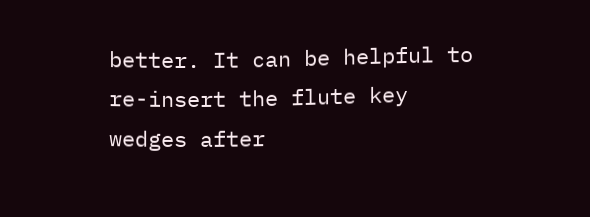better. It can be helpful to re-insert the flute key wedges after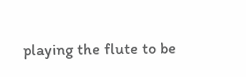playing the flute to be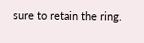sure to retain the ring.